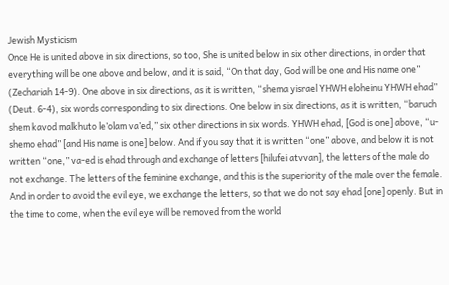Jewish Mysticism
Once He is united above in six directions, so too, She is united below in six other directions, in order that everything will be one above and below, and it is said, “On that day, God will be one and His name one” (Zechariah 14-9). One above in six directions, as it is written, “shema yisrael YHWH eloheinu YHWH ehad” (Deut. 6-4), six words corresponding to six directions. One below in six directions, as it is written, “baruch shem kavod malkhuto le’olam va’ed,” six other directions in six words. YHWH ehad, [God is one] above, “u-shemo ehad” [and His name is one] below. And if you say that it is written “one” above, and below it is not written “one,” va-ed is ehad through and exchange of letters [hilufei atvvan], the letters of the male do not exchange. The letters of the feminine exchange, and this is the superiority of the male over the female. And in order to avoid the evil eye, we exchange the letters, so that we do not say ehad [one] openly. But in the time to come, when the evil eye will be removed from the world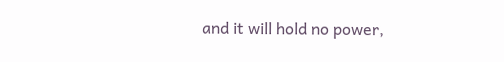and it will hold no power,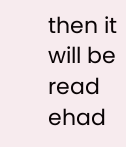then it will be read ehad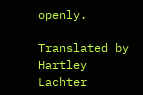openly.

Translated by Hartley Lachter